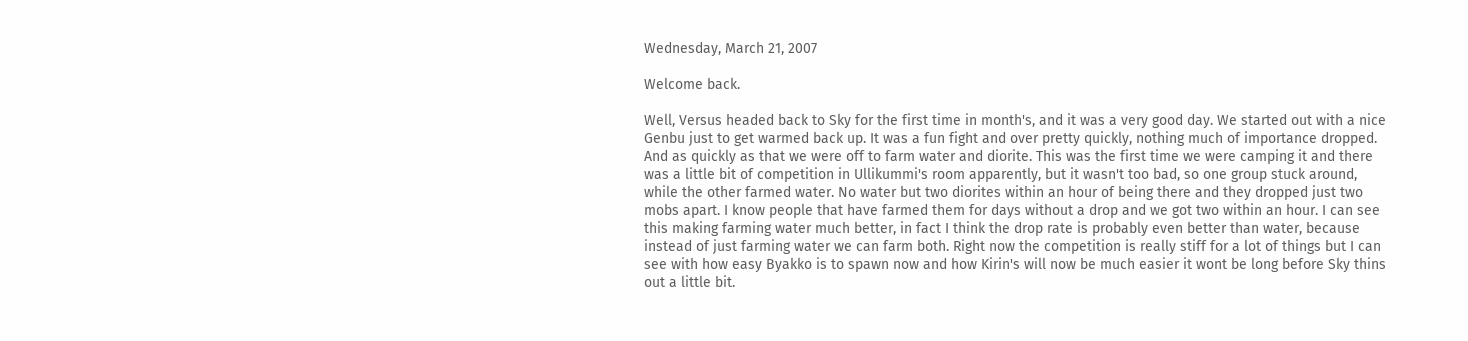Wednesday, March 21, 2007

Welcome back.

Well, Versus headed back to Sky for the first time in month's, and it was a very good day. We started out with a nice Genbu just to get warmed back up. It was a fun fight and over pretty quickly, nothing much of importance dropped. And as quickly as that we were off to farm water and diorite. This was the first time we were camping it and there was a little bit of competition in Ullikummi's room apparently, but it wasn't too bad, so one group stuck around, while the other farmed water. No water but two diorites within an hour of being there and they dropped just two mobs apart. I know people that have farmed them for days without a drop and we got two within an hour. I can see this making farming water much better, in fact I think the drop rate is probably even better than water, because instead of just farming water we can farm both. Right now the competition is really stiff for a lot of things but I can see with how easy Byakko is to spawn now and how Kirin's will now be much easier it wont be long before Sky thins out a little bit.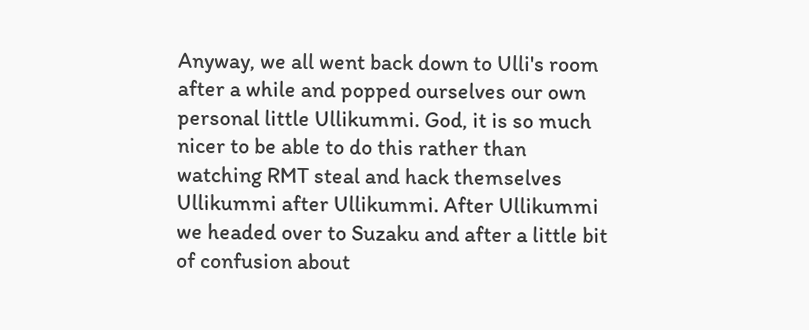Anyway, we all went back down to Ulli's room after a while and popped ourselves our own personal little Ullikummi. God, it is so much nicer to be able to do this rather than watching RMT steal and hack themselves Ullikummi after Ullikummi. After Ullikummi we headed over to Suzaku and after a little bit of confusion about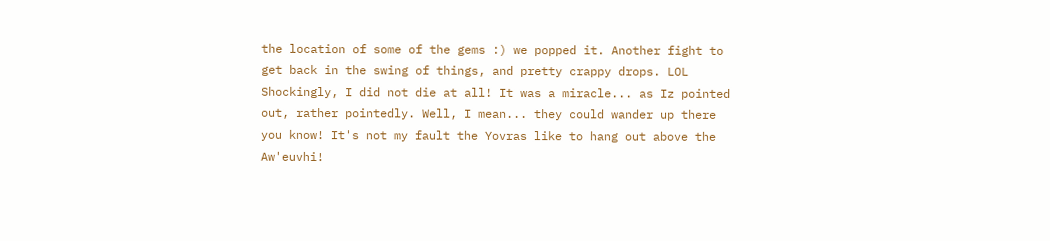the location of some of the gems :) we popped it. Another fight to get back in the swing of things, and pretty crappy drops. LOL Shockingly, I did not die at all! It was a miracle... as Iz pointed out, rather pointedly. Well, I mean... they could wander up there you know! It's not my fault the Yovras like to hang out above the Aw'euvhi!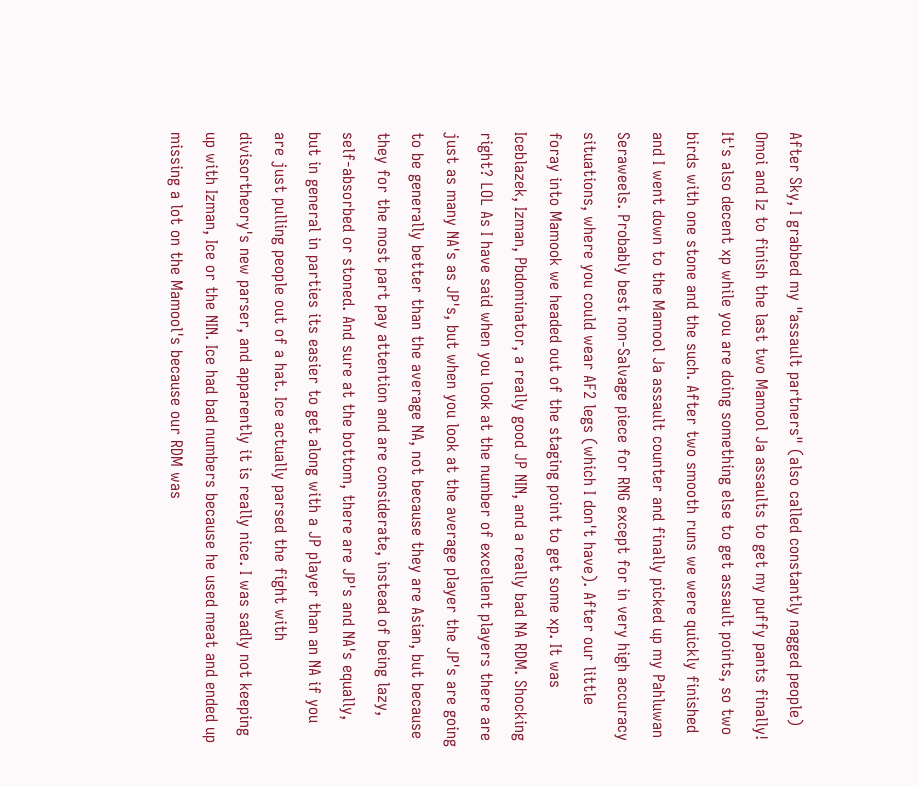After Sky, I grabbed my "assault partners" (also called constantly nagged people) Omoi and Iz to finish the last two Mamool Ja assaults to get my puffy pants finally! It's also decent xp while you are doing something else to get assault points, so two birds with one stone and the such. After two smooth runs we were quickly finished and I went down to the Mamool Ja assault counter and finally picked up my Pahluwan Seraweels. Probably best non-Salvage piece for RNG except for in very high accuracy situations, where you could wear AF2 legs (which I don't have). After our little foray into Mamook we headed out of the staging point to get some xp. It was Iceblazek, Izman, Pbdominator, a really good JP NIN, and a really bad NA RDM. Shocking right? LOL As I have said when you look at the number of excellent players there are just as many NA's as JP's, but when you look at the average player the JP's are going to be generally better than the average NA, not because they are Asian, but because they for the most part pay attention and are considerate, instead of being lazy, self-absorbed or stoned. And sure at the bottom, there are JP's and NA's equally, but in general in parties its easier to get along with a JP player than an NA if you are just pulling people out of a hat. Ice actually parsed the fight with divisortheory's new parser, and apparently it is really nice. I was sadly not keeping up with Izman, Ice or the NIN. Ice had bad numbers because he used meat and ended up missing a lot on the Mamool's because our RDM was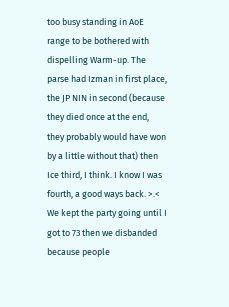too busy standing in AoE range to be bothered with dispelling Warm-up. The parse had Izman in first place, the JP NIN in second (because they died once at the end, they probably would have won by a little without that) then Ice third, I think. I know I was fourth, a good ways back. >.< We kept the party going until I got to 73 then we disbanded because people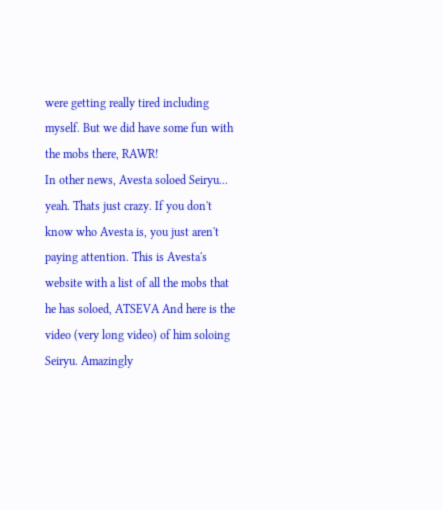were getting really tired including myself. But we did have some fun with the mobs there, RAWR!
In other news, Avesta soloed Seiryu... yeah. Thats just crazy. If you don't know who Avesta is, you just aren't paying attention. This is Avesta's website with a list of all the mobs that he has soloed, ATSEVA And here is the video (very long video) of him soloing Seiryu. Amazingly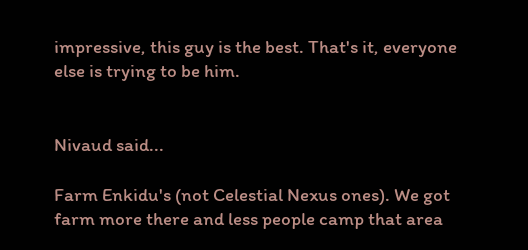impressive, this guy is the best. That's it, everyone else is trying to be him.


Nivaud said...

Farm Enkidu's (not Celestial Nexus ones). We got farm more there and less people camp that area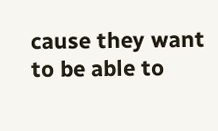cause they want to be able to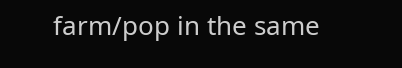farm/pop in the same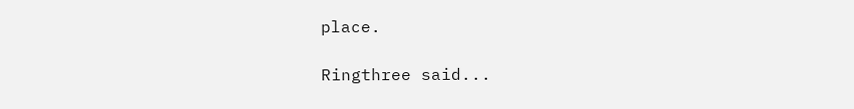place.

Ringthree said...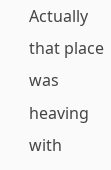Actually that place was heaving with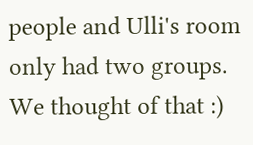people and Ulli's room only had two groups. We thought of that :)